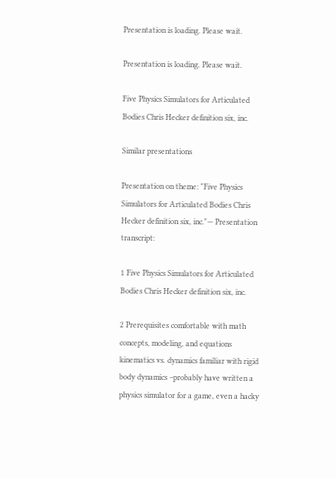Presentation is loading. Please wait.

Presentation is loading. Please wait.

Five Physics Simulators for Articulated Bodies Chris Hecker definition six, inc.

Similar presentations

Presentation on theme: "Five Physics Simulators for Articulated Bodies Chris Hecker definition six, inc."— Presentation transcript:

1 Five Physics Simulators for Articulated Bodies Chris Hecker definition six, inc.

2 Prerequisites comfortable with math concepts, modeling, and equations kinematics vs. dynamics familiar with rigid body dynamics –probably have written a physics simulator for a game, even a hacky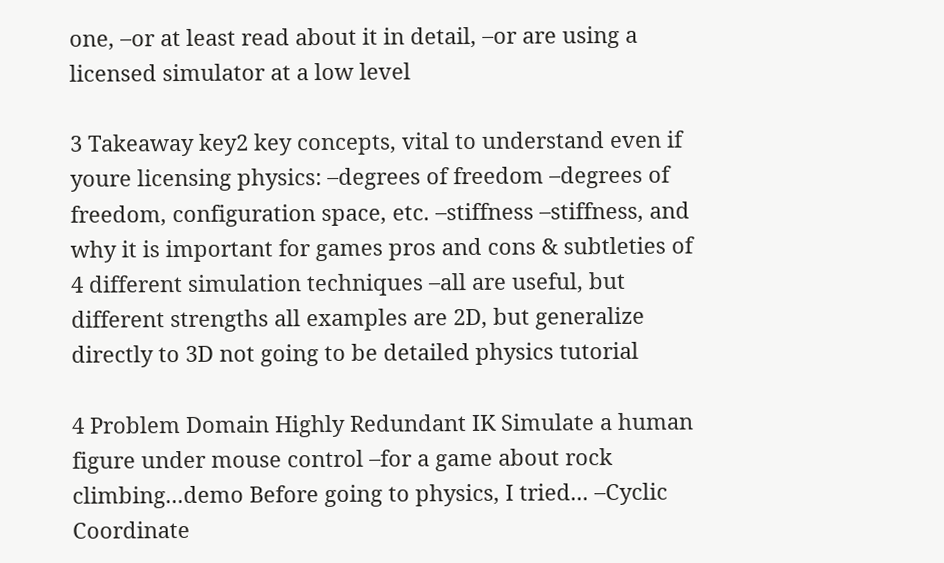one, –or at least read about it in detail, –or are using a licensed simulator at a low level

3 Takeaway key2 key concepts, vital to understand even if youre licensing physics: –degrees of freedom –degrees of freedom, configuration space, etc. –stiffness –stiffness, and why it is important for games pros and cons & subtleties of 4 different simulation techniques –all are useful, but different strengths all examples are 2D, but generalize directly to 3D not going to be detailed physics tutorial

4 Problem Domain Highly Redundant IK Simulate a human figure under mouse control –for a game about rock climbing...demo Before going to physics, I tried... –Cyclic Coordinate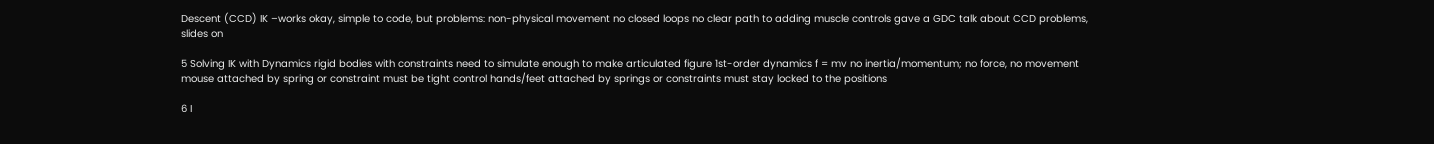Descent (CCD) IK –works okay, simple to code, but problems: non-physical movement no closed loops no clear path to adding muscle controls gave a GDC talk about CCD problems, slides on

5 Solving IK with Dynamics rigid bodies with constraints need to simulate enough to make articulated figure 1st-order dynamics f = mv no inertia/momentum; no force, no movement mouse attached by spring or constraint must be tight control hands/feet attached by springs or constraints must stay locked to the positions

6 I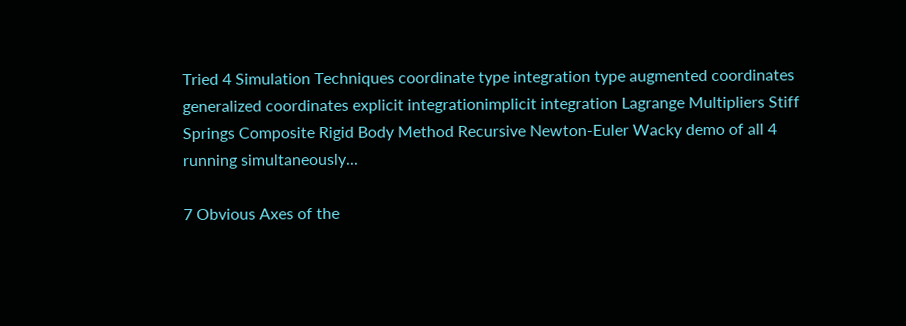Tried 4 Simulation Techniques coordinate type integration type augmented coordinates generalized coordinates explicit integrationimplicit integration Lagrange Multipliers Stiff Springs Composite Rigid Body Method Recursive Newton-Euler Wacky demo of all 4 running simultaneously...

7 Obvious Axes of the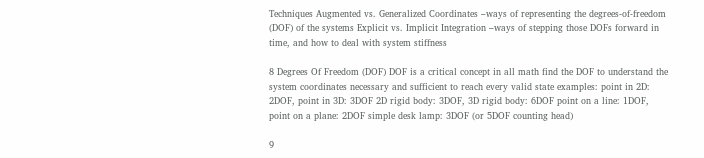Techniques Augmented vs. Generalized Coordinates –ways of representing the degrees-of-freedom (DOF) of the systems Explicit vs. Implicit Integration –ways of stepping those DOFs forward in time, and how to deal with system stiffness

8 Degrees Of Freedom (DOF) DOF is a critical concept in all math find the DOF to understand the system coordinates necessary and sufficient to reach every valid state examples: point in 2D: 2DOF, point in 3D: 3DOF 2D rigid body: 3DOF, 3D rigid body: 6DOF point on a line: 1DOF, point on a plane: 2DOF simple desk lamp: 3DOF (or 5DOF counting head)

9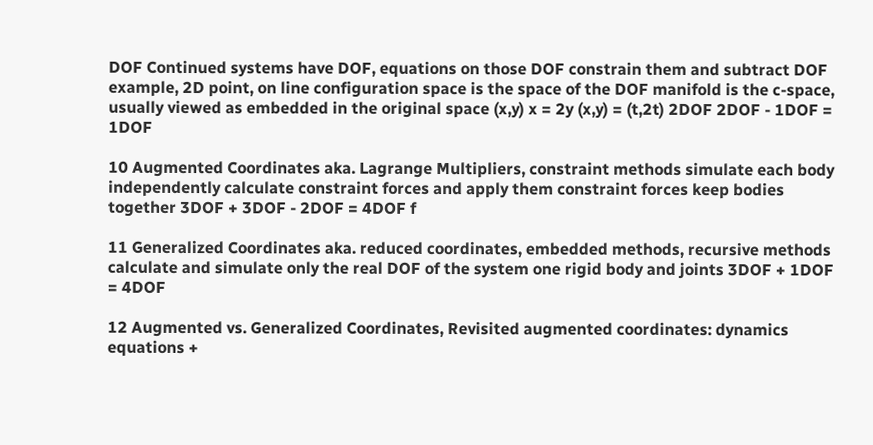DOF Continued systems have DOF, equations on those DOF constrain them and subtract DOF example, 2D point, on line configuration space is the space of the DOF manifold is the c-space, usually viewed as embedded in the original space (x,y) x = 2y (x,y) = (t,2t) 2DOF 2DOF - 1DOF = 1DOF

10 Augmented Coordinates aka. Lagrange Multipliers, constraint methods simulate each body independently calculate constraint forces and apply them constraint forces keep bodies together 3DOF + 3DOF - 2DOF = 4DOF f

11 Generalized Coordinates aka. reduced coordinates, embedded methods, recursive methods calculate and simulate only the real DOF of the system one rigid body and joints 3DOF + 1DOF = 4DOF

12 Augmented vs. Generalized Coordinates, Revisited augmented coordinates: dynamics equations +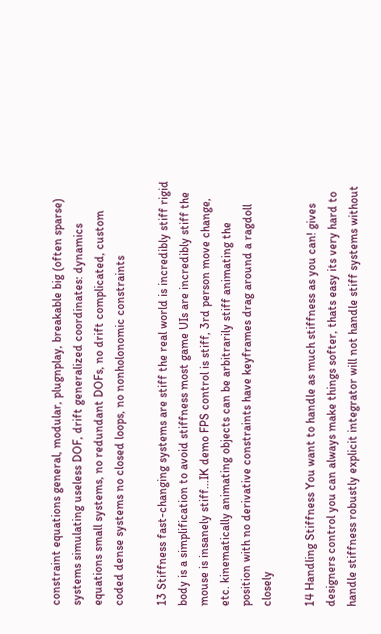constraint equations general, modular, plugnplay, breakable big (often sparse) systems simulating useless DOF, drift generalized coordinates: dynamics equations small systems, no redundant DOFs, no drift complicated, custom coded dense systems no closed loops, no nonholonomic constraints

13 Stiffness fast-changing systems are stiff the real world is incredibly stiff rigid body is a simplification to avoid stiffness most game UIs are incredibly stiff the mouse is insanely stiff...IK demo FPS control is stiff, 3rd person move change, etc. kinematically animating objects can be arbitrarily stiff animating the position with no derivative constraints have keyframes drag around a ragdoll closely

14 Handling Stiffness You want to handle as much stiffness as you can! gives designers control you can always make things softer, thats easy its very hard to handle stiffness robustly explicit integrator will not handle stiff systems without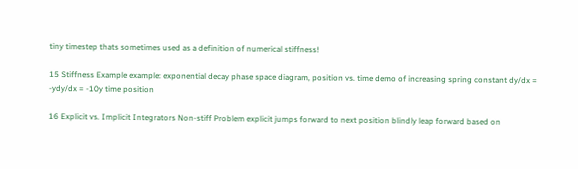tiny timestep thats sometimes used as a definition of numerical stiffness!

15 Stiffness Example example: exponential decay phase space diagram, position vs. time demo of increasing spring constant dy/dx = -ydy/dx = -10y time position

16 Explicit vs. Implicit Integrators Non-stiff Problem explicit jumps forward to next position blindly leap forward based on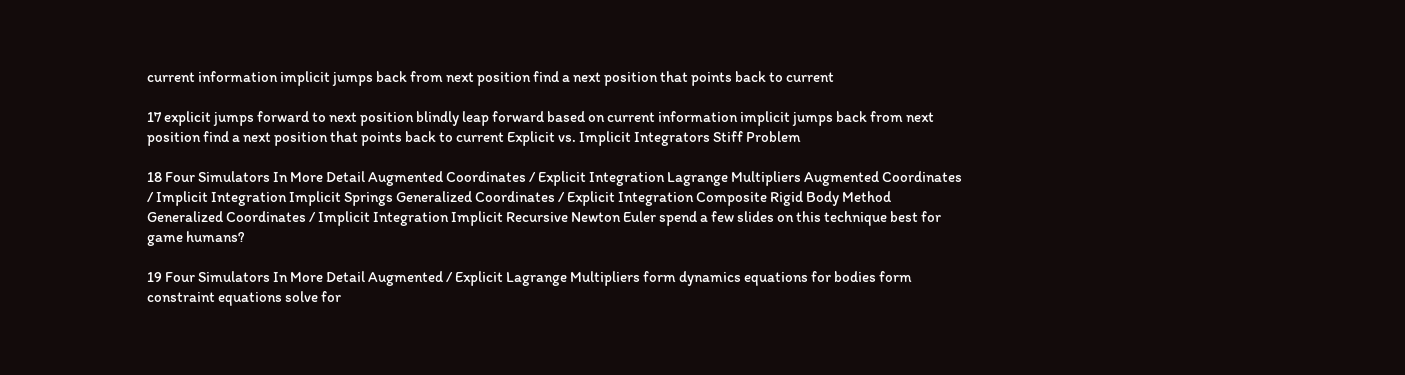current information implicit jumps back from next position find a next position that points back to current

17 explicit jumps forward to next position blindly leap forward based on current information implicit jumps back from next position find a next position that points back to current Explicit vs. Implicit Integrators Stiff Problem

18 Four Simulators In More Detail Augmented Coordinates / Explicit Integration Lagrange Multipliers Augmented Coordinates / Implicit Integration Implicit Springs Generalized Coordinates / Explicit Integration Composite Rigid Body Method Generalized Coordinates / Implicit Integration Implicit Recursive Newton Euler spend a few slides on this technique best for game humans?

19 Four Simulators In More Detail Augmented / Explicit Lagrange Multipliers form dynamics equations for bodies form constraint equations solve for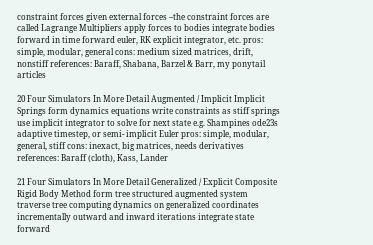constraint forces given external forces –the constraint forces are called Lagrange Multipliers apply forces to bodies integrate bodies forward in time forward euler, RK explicit integrator, etc. pros: simple, modular, general cons: medium sized matrices, drift, nonstiff references: Baraff, Shabana, Barzel & Barr, my ponytail articles

20 Four Simulators In More Detail Augmented / Implicit Implicit Springs form dynamics equations write constraints as stiff springs use implicit integrator to solve for next state e.g. Shampines ode23s adaptive timestep, or semi- implicit Euler pros: simple, modular, general, stiff cons: inexact, big matrices, needs derivatives references: Baraff (cloth), Kass, Lander

21 Four Simulators In More Detail Generalized / Explicit Composite Rigid Body Method form tree structured augmented system traverse tree computing dynamics on generalized coordinates incrementally outward and inward iterations integrate state forward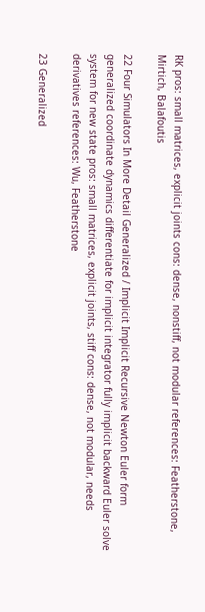RK pros: small matrices, explicit joints cons: dense, nonstiff, not modular references: Featherstone, Mirtich, Balafoutis

22 Four Simulators In More Detail Generalized / Implicit Implicit Recursive Newton Euler form generalized coordinate dynamics differentiate for implicit integrator fully implicit backward Euler solve system for new state pros: small matrices, explicit joints, stiff cons: dense, not modular, needs derivatives references: Wu, Featherstone

23 Generalized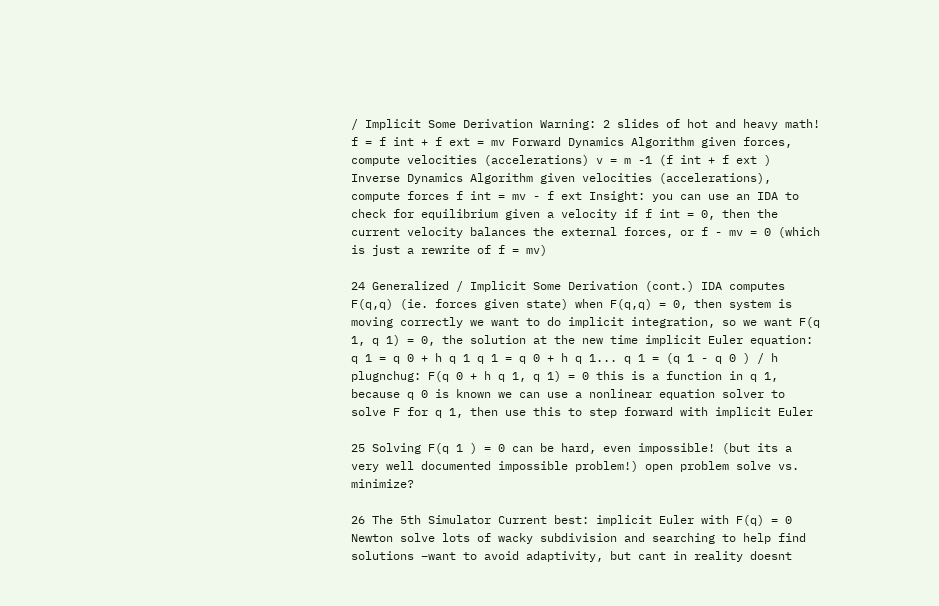/ Implicit Some Derivation Warning: 2 slides of hot and heavy math! f = f int + f ext = mv Forward Dynamics Algorithm given forces, compute velocities (accelerations) v = m -1 (f int + f ext ) Inverse Dynamics Algorithm given velocities (accelerations), compute forces f int = mv - f ext Insight: you can use an IDA to check for equilibrium given a velocity if f int = 0, then the current velocity balances the external forces, or f - mv = 0 (which is just a rewrite of f = mv)

24 Generalized / Implicit Some Derivation (cont.) IDA computes F(q,q) (ie. forces given state) when F(q,q) = 0, then system is moving correctly we want to do implicit integration, so we want F(q 1, q 1) = 0, the solution at the new time implicit Euler equation: q 1 = q 0 + h q 1 q 1 = q 0 + h q 1... q 1 = (q 1 - q 0 ) / h plugnchug: F(q 0 + h q 1, q 1) = 0 this is a function in q 1, because q 0 is known we can use a nonlinear equation solver to solve F for q 1, then use this to step forward with implicit Euler

25 Solving F(q 1 ) = 0 can be hard, even impossible! (but its a very well documented impossible problem!) open problem solve vs. minimize?

26 The 5th Simulator Current best: implicit Euler with F(q) = 0 Newton solve lots of wacky subdivision and searching to help find solutions –want to avoid adaptivity, but cant in reality doesnt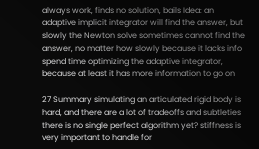always work, finds no solution, bails Idea: an adaptive implicit integrator will find the answer, but slowly the Newton solve sometimes cannot find the answer, no matter how slowly because it lacks info spend time optimizing the adaptive integrator, because at least it has more information to go on

27 Summary simulating an articulated rigid body is hard, and there are a lot of tradeoffs and subtleties there is no single perfect algorithm yet? stiffness is very important to handle for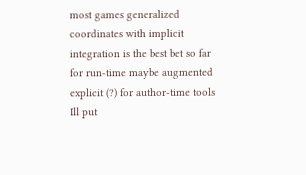most games generalized coordinates with implicit integration is the best bet so far for run-time maybe augmented explicit (?) for author-time tools Ill put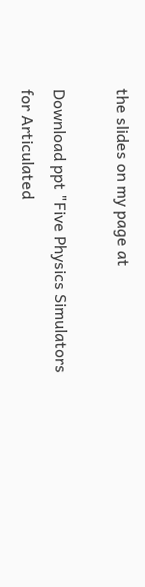the slides on my page at

Download ppt "Five Physics Simulators for Articulated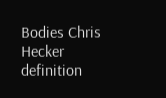Bodies Chris Hecker definition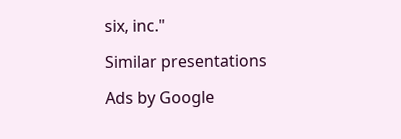six, inc."

Similar presentations

Ads by Google